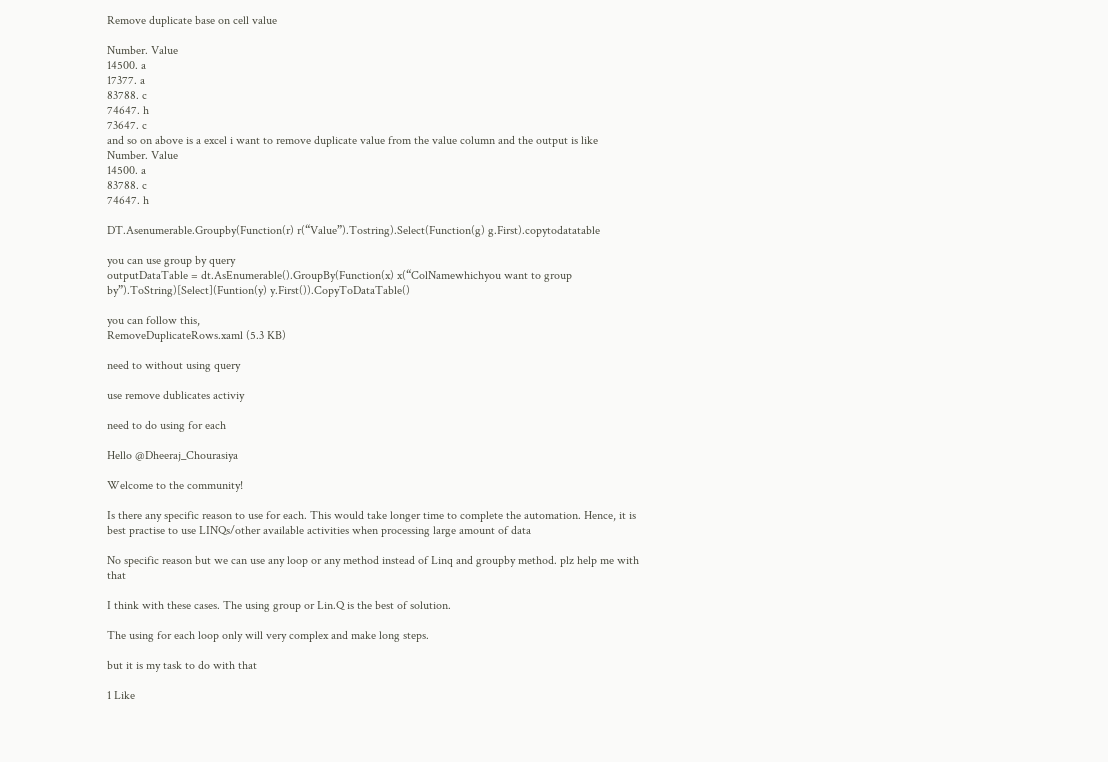Remove duplicate base on cell value

Number. Value
14500. a
17377. a
83788. c
74647. h
73647. c
and so on above is a excel i want to remove duplicate value from the value column and the output is like
Number. Value
14500. a
83788. c
74647. h

DT.Asenumerable.Groupby(Function(r) r(“Value”).Tostring).Select(Function(g) g.First).copytodatatable

you can use group by query
outputDataTable = dt.AsEnumerable().GroupBy(Function(x) x(“ColNamewhichyou want to group by”).ToString)[Select](Funtion(y) y.First()).CopyToDataTable()

you can follow this,
RemoveDuplicateRows.xaml (5.3 KB)

need to without using query

use remove dublicates activiy

need to do using for each

Hello @Dheeraj_Chourasiya

Welcome to the community!

Is there any specific reason to use for each. This would take longer time to complete the automation. Hence, it is best practise to use LINQs/other available activities when processing large amount of data

No specific reason but we can use any loop or any method instead of Linq and groupby method. plz help me with that

I think with these cases. The using group or Lin.Q is the best of solution.

The using for each loop only will very complex and make long steps.

but it is my task to do with that

1 Like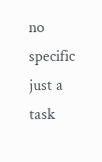no specific just a task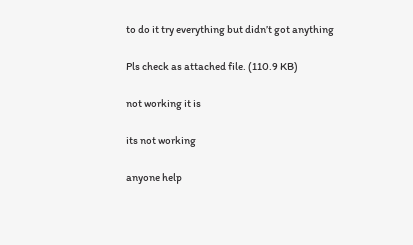to do it try everything but didn’t got anything

Pls check as attached file. (110.9 KB)

not working it is

its not working

anyone help